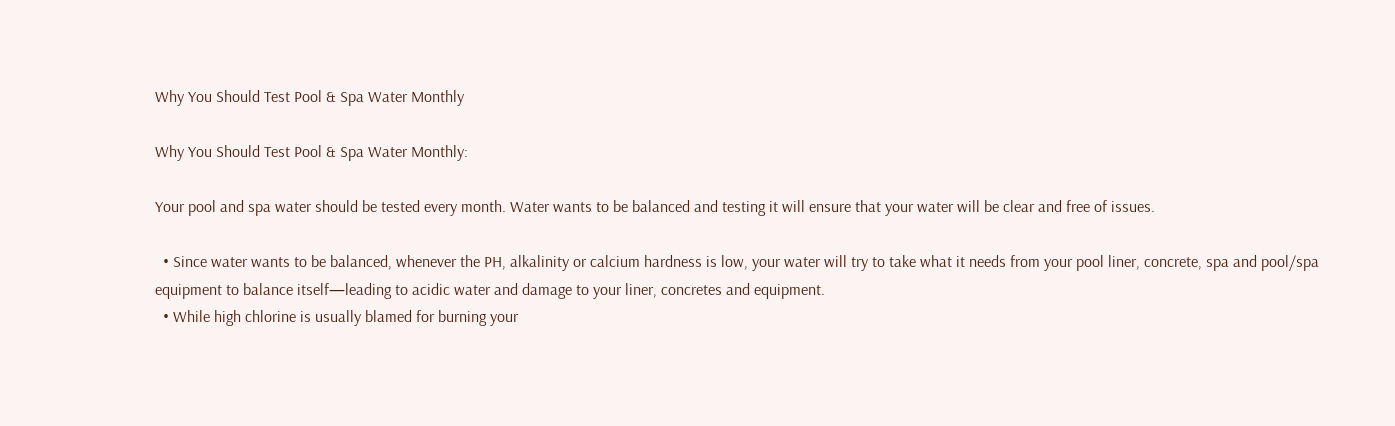Why You Should Test Pool & Spa Water Monthly

Why You Should Test Pool & Spa Water Monthly:

Your pool and spa water should be tested every month. Water wants to be balanced and testing it will ensure that your water will be clear and free of issues.

  • Since water wants to be balanced, whenever the PH, alkalinity or calcium hardness is low, your water will try to take what it needs from your pool liner, concrete, spa and pool/spa equipment to balance itself—leading to acidic water and damage to your liner, concretes and equipment.
  • While high chlorine is usually blamed for burning your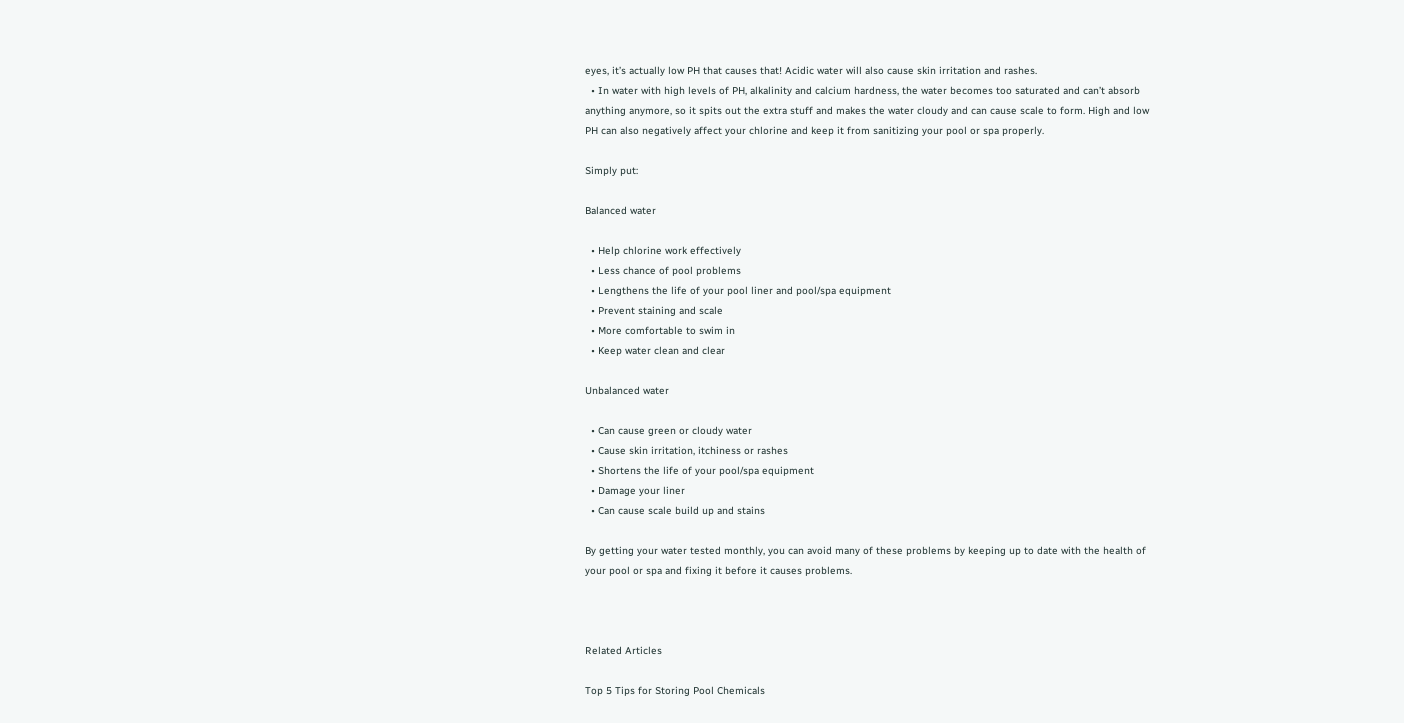eyes, it’s actually low PH that causes that! Acidic water will also cause skin irritation and rashes.
  • In water with high levels of PH, alkalinity and calcium hardness, the water becomes too saturated and can’t absorb anything anymore, so it spits out the extra stuff and makes the water cloudy and can cause scale to form. High and low PH can also negatively affect your chlorine and keep it from sanitizing your pool or spa properly.

Simply put:

Balanced water

  • Help chlorine work effectively
  • Less chance of pool problems
  • Lengthens the life of your pool liner and pool/spa equipment
  • Prevent staining and scale
  • More comfortable to swim in
  • Keep water clean and clear

Unbalanced water

  • Can cause green or cloudy water
  • Cause skin irritation, itchiness or rashes
  • Shortens the life of your pool/spa equipment
  • Damage your liner
  • Can cause scale build up and stains

By getting your water tested monthly, you can avoid many of these problems by keeping up to date with the health of your pool or spa and fixing it before it causes problems.



Related Articles

Top 5 Tips for Storing Pool Chemicals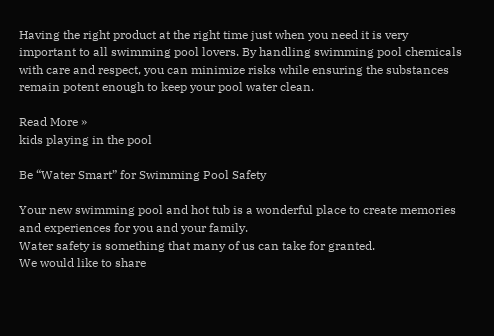Having the right product at the right time just when you need it is very important to all swimming pool lovers. By handling swimming pool chemicals with care and respect, you can minimize risks while ensuring the substances remain potent enough to keep your pool water clean.

Read More »
kids playing in the pool

Be “Water Smart” for Swimming Pool Safety

Your new swimming pool and hot tub is a wonderful place to create memories and experiences for you and your family.
Water safety is something that many of us can take for granted.
We would like to share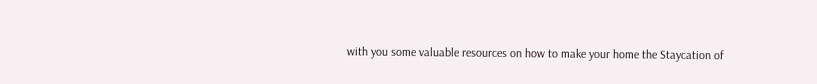with you some valuable resources on how to make your home the Staycation of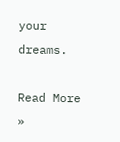your dreams.

Read More »